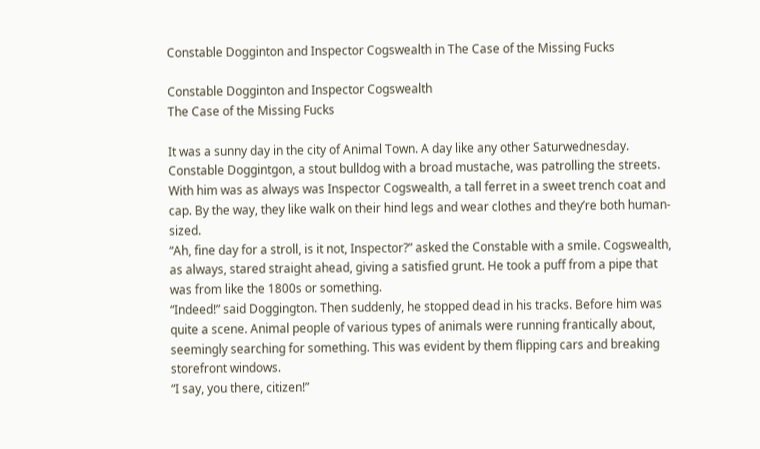Constable Dogginton and Inspector Cogswealth in The Case of the Missing Fucks

Constable Dogginton and Inspector Cogswealth
The Case of the Missing Fucks

It was a sunny day in the city of Animal Town. A day like any other Saturwednesday. Constable Doggintgon, a stout bulldog with a broad mustache, was patrolling the streets. With him was as always was Inspector Cogswealth, a tall ferret in a sweet trench coat and cap. By the way, they like walk on their hind legs and wear clothes and they’re both human-sized.
“Ah, fine day for a stroll, is it not, Inspector?” asked the Constable with a smile. Cogswealth, as always, stared straight ahead, giving a satisfied grunt. He took a puff from a pipe that was from like the 1800s or something.
“Indeed!” said Doggington. Then suddenly, he stopped dead in his tracks. Before him was quite a scene. Animal people of various types of animals were running frantically about, seemingly searching for something. This was evident by them flipping cars and breaking storefront windows.
“I say, you there, citizen!”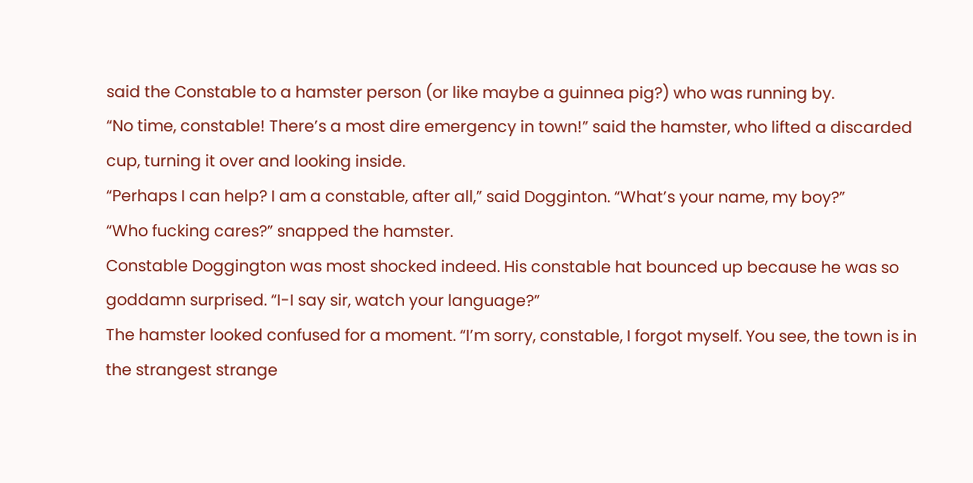said the Constable to a hamster person (or like maybe a guinnea pig?) who was running by.
“No time, constable! There’s a most dire emergency in town!” said the hamster, who lifted a discarded cup, turning it over and looking inside.
“Perhaps I can help? I am a constable, after all,” said Dogginton. “What’s your name, my boy?”
“Who fucking cares?” snapped the hamster.
Constable Doggington was most shocked indeed. His constable hat bounced up because he was so goddamn surprised. “I-I say sir, watch your language?”
The hamster looked confused for a moment. “I’m sorry, constable, I forgot myself. You see, the town is in the strangest strange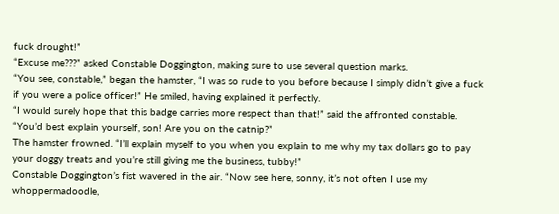fuck drought!”
“Excuse me???” asked Constable Doggington, making sure to use several question marks.
“You see, constable,” began the hamster, “I was so rude to you before because I simply didn’t give a fuck if you were a police officer!” He smiled, having explained it perfectly.
“I would surely hope that this badge carries more respect than that!” said the affronted constable. “You’d best explain yourself, son! Are you on the catnip?”
The hamster frowned. “I’ll explain myself to you when you explain to me why my tax dollars go to pay your doggy treats and you’re still giving me the business, tubby!”
Constable Doggington’s fist wavered in the air. “Now see here, sonny, it’s not often I use my whoppermadoodle,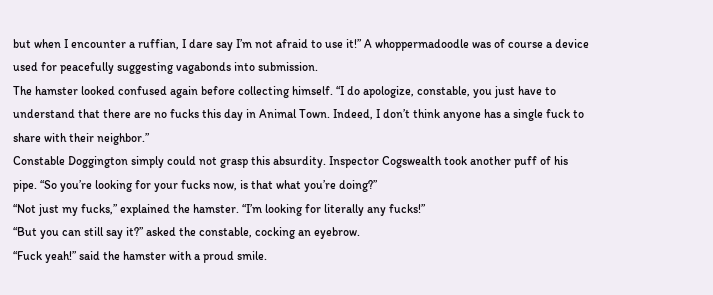but when I encounter a ruffian, I dare say I’m not afraid to use it!” A whoppermadoodle was of course a device used for peacefully suggesting vagabonds into submission.
The hamster looked confused again before collecting himself. “I do apologize, constable, you just have to understand that there are no fucks this day in Animal Town. Indeed, I don’t think anyone has a single fuck to share with their neighbor.”
Constable Doggington simply could not grasp this absurdity. Inspector Cogswealth took another puff of his pipe. “So you’re looking for your fucks now, is that what you’re doing?”
“Not just my fucks,” explained the hamster. “I’m looking for literally any fucks!”
“But you can still say it?” asked the constable, cocking an eyebrow.
“Fuck yeah!” said the hamster with a proud smile.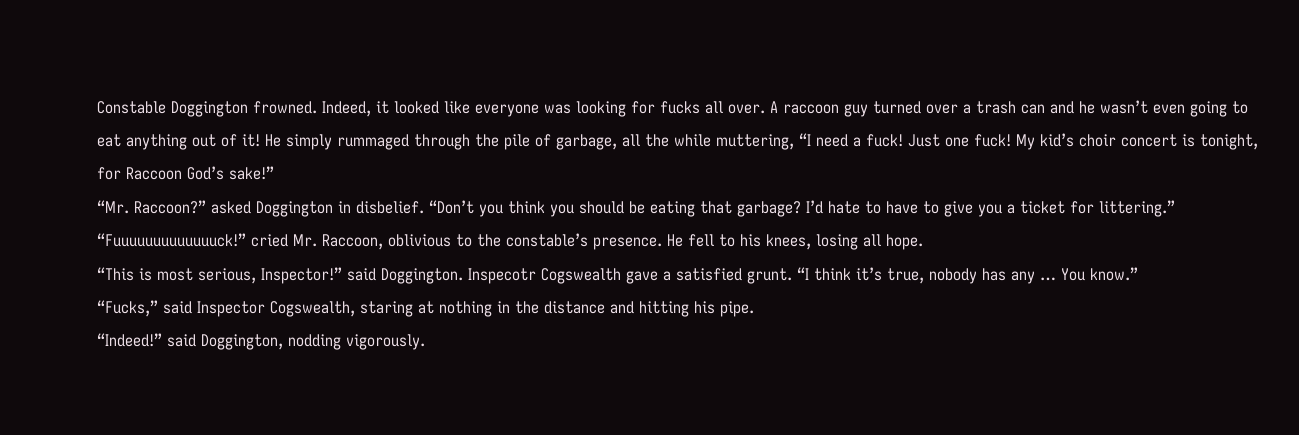Constable Doggington frowned. Indeed, it looked like everyone was looking for fucks all over. A raccoon guy turned over a trash can and he wasn’t even going to eat anything out of it! He simply rummaged through the pile of garbage, all the while muttering, “I need a fuck! Just one fuck! My kid’s choir concert is tonight, for Raccoon God’s sake!”
“Mr. Raccoon?” asked Doggington in disbelief. “Don’t you think you should be eating that garbage? I’d hate to have to give you a ticket for littering.”
“Fuuuuuuuuuuuuuck!” cried Mr. Raccoon, oblivious to the constable’s presence. He fell to his knees, losing all hope.
“This is most serious, Inspector!” said Doggington. Inspecotr Cogswealth gave a satisfied grunt. “I think it’s true, nobody has any … You know.”
“Fucks,” said Inspector Cogswealth, staring at nothing in the distance and hitting his pipe.
“Indeed!” said Doggington, nodding vigorously.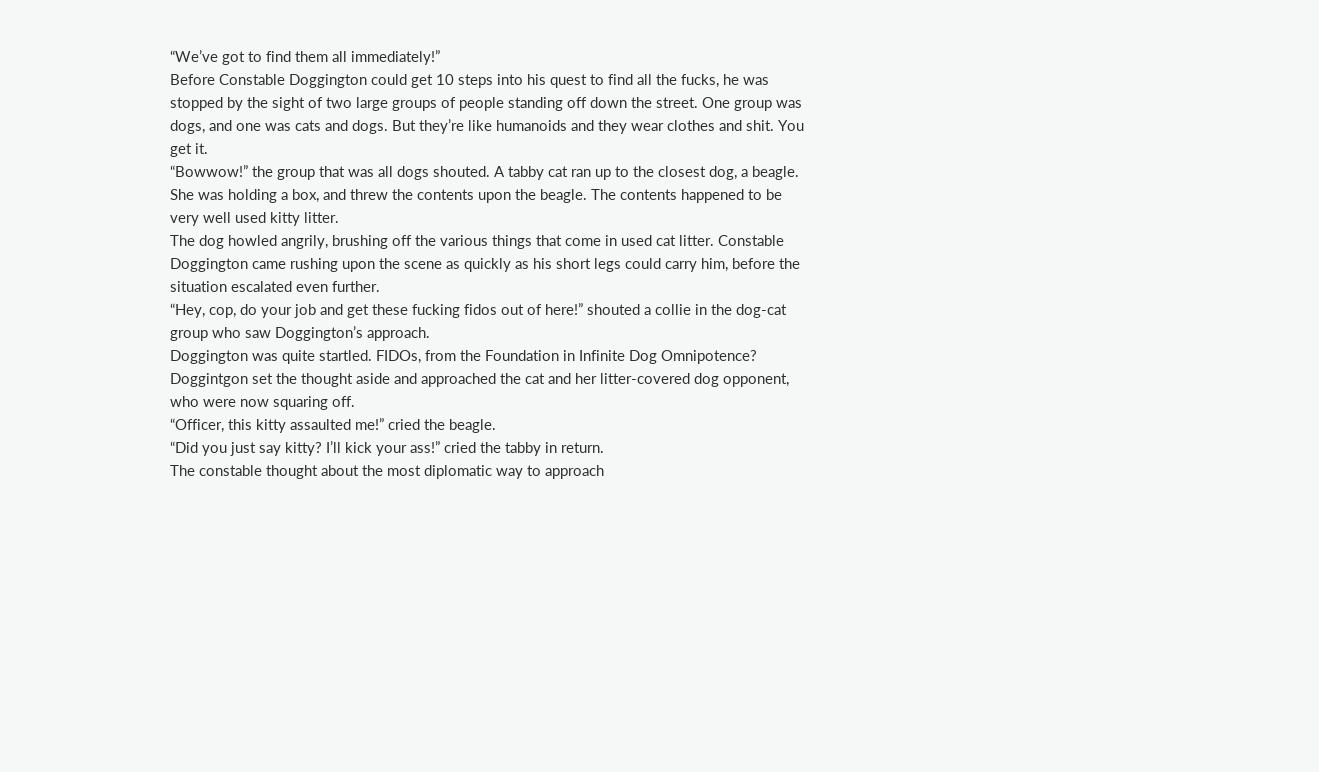“We’ve got to find them all immediately!”
Before Constable Doggington could get 10 steps into his quest to find all the fucks, he was stopped by the sight of two large groups of people standing off down the street. One group was dogs, and one was cats and dogs. But they’re like humanoids and they wear clothes and shit. You get it.
“Bowwow!” the group that was all dogs shouted. A tabby cat ran up to the closest dog, a beagle. She was holding a box, and threw the contents upon the beagle. The contents happened to be very well used kitty litter.
The dog howled angrily, brushing off the various things that come in used cat litter. Constable Doggington came rushing upon the scene as quickly as his short legs could carry him, before the situation escalated even further.
“Hey, cop, do your job and get these fucking fidos out of here!” shouted a collie in the dog-cat group who saw Doggington’s approach.
Doggington was quite startled. FIDOs, from the Foundation in Infinite Dog Omnipotence? Doggintgon set the thought aside and approached the cat and her litter-covered dog opponent, who were now squaring off.
“Officer, this kitty assaulted me!” cried the beagle.
“Did you just say kitty? I’ll kick your ass!” cried the tabby in return.
The constable thought about the most diplomatic way to approach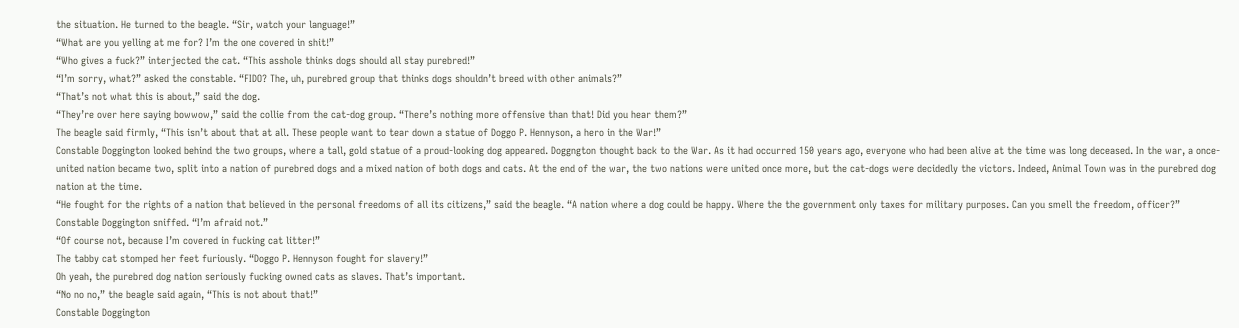the situation. He turned to the beagle. “Sir, watch your language!”
“What are you yelling at me for? I’m the one covered in shit!”
“Who gives a fuck?” interjected the cat. “This asshole thinks dogs should all stay purebred!”
“I’m sorry, what?” asked the constable. “FIDO? The, uh, purebred group that thinks dogs shouldn’t breed with other animals?”
“That’s not what this is about,” said the dog.
“They’re over here saying bowwow,” said the collie from the cat-dog group. “There’s nothing more offensive than that! Did you hear them?”
The beagle said firmly, “This isn’t about that at all. These people want to tear down a statue of Doggo P. Hennyson, a hero in the War!”
Constable Doggington looked behind the two groups, where a tall, gold statue of a proud-looking dog appeared. Doggngton thought back to the War. As it had occurred 150 years ago, everyone who had been alive at the time was long deceased. In the war, a once-united nation became two, split into a nation of purebred dogs and a mixed nation of both dogs and cats. At the end of the war, the two nations were united once more, but the cat-dogs were decidedly the victors. Indeed, Animal Town was in the purebred dog nation at the time.
“He fought for the rights of a nation that believed in the personal freedoms of all its citizens,” said the beagle. “A nation where a dog could be happy. Where the the government only taxes for military purposes. Can you smell the freedom, officer?”
Constable Doggington sniffed. “I’m afraid not.”
“Of course not, because I’m covered in fucking cat litter!”
The tabby cat stomped her feet furiously. “Doggo P. Hennyson fought for slavery!”
Oh yeah, the purebred dog nation seriously fucking owned cats as slaves. That’s important.
“No no no,” the beagle said again, “This is not about that!”
Constable Doggington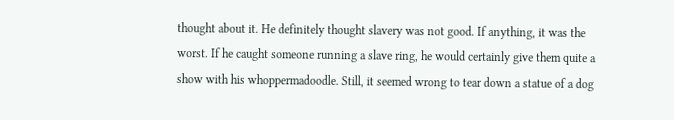thought about it. He definitely thought slavery was not good. If anything, it was the worst. If he caught someone running a slave ring, he would certainly give them quite a show with his whoppermadoodle. Still, it seemed wrong to tear down a statue of a dog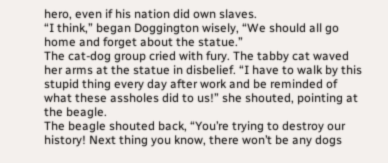hero, even if his nation did own slaves.
“I think,” began Doggington wisely, “We should all go home and forget about the statue.”
The cat-dog group cried with fury. The tabby cat waved her arms at the statue in disbelief. “I have to walk by this stupid thing every day after work and be reminded of what these assholes did to us!” she shouted, pointing at the beagle.
The beagle shouted back, “You’re trying to destroy our history! Next thing you know, there won’t be any dogs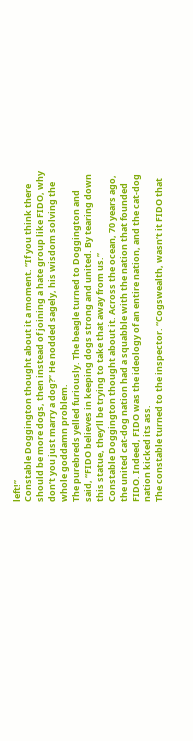left!”
Constable Doggington thought about it a moment. “If you think there should be more dogs, then instead of joining a hate group like FIDO, why don’t you just marry a dog?” He nodded sagely, his wisdom solving the whole goddamn problem.
The purebreds yelled furiously. The beagle turned to Doggington and said, “FIDO believes in keeping dogs strong and united. By tearing down this statue, they’ll be trying to take that away from us.”
Constable Doggington thought about it. Across the ocean, 70 years ago, the united cat-dog nation had a squabble with the nation that founded FIDO. Indeed, FIDO was the ideology of an entire nation, and the cat-dog nation kicked its ass.
The constable turned to the inspector. “Cogswealth, wasn’t it FIDO that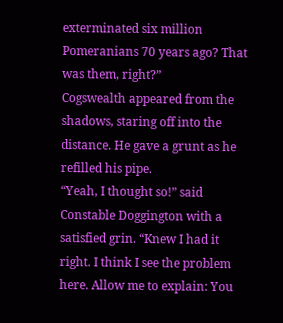exterminated six million Pomeranians 70 years ago? That was them, right?”
Cogswealth appeared from the shadows, staring off into the distance. He gave a grunt as he refilled his pipe.
“Yeah, I thought so!” said Constable Doggington with a satisfied grin. “Knew I had it right. I think I see the problem here. Allow me to explain: You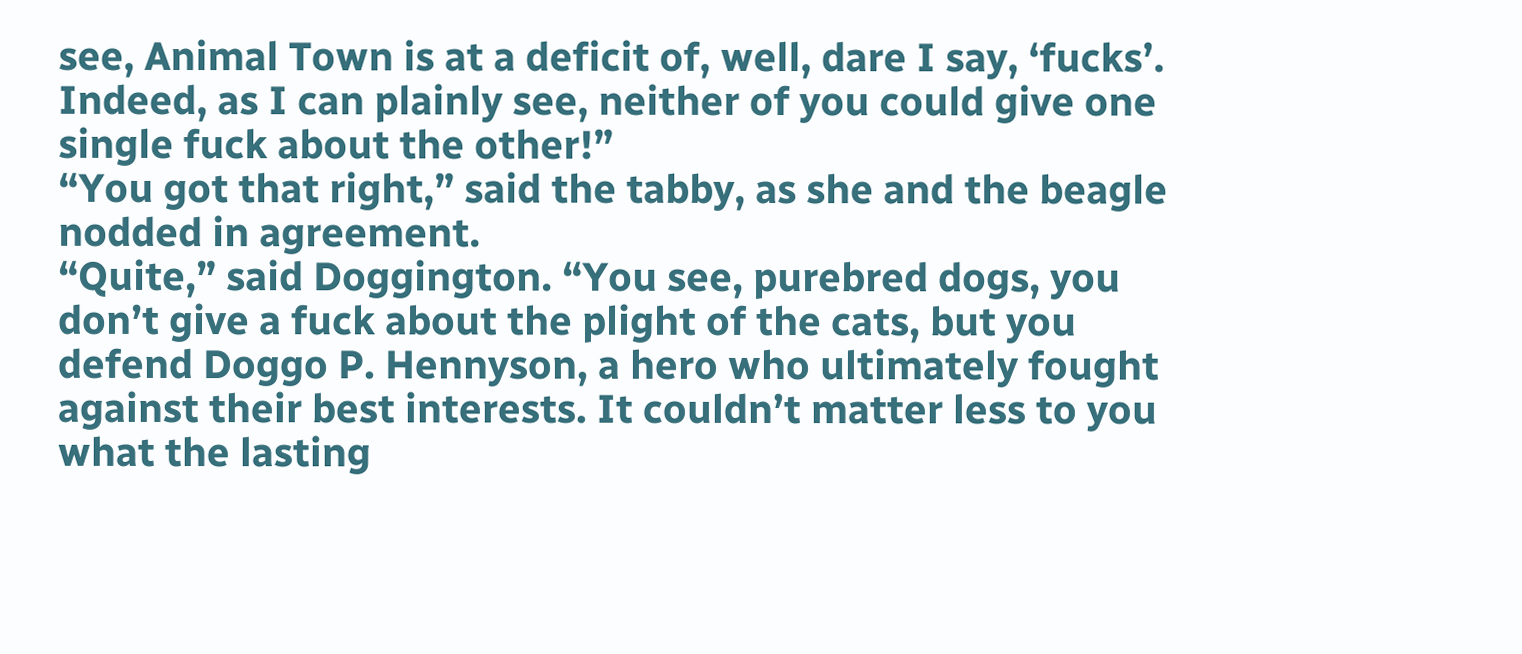see, Animal Town is at a deficit of, well, dare I say, ‘fucks’. Indeed, as I can plainly see, neither of you could give one single fuck about the other!”
“You got that right,” said the tabby, as she and the beagle nodded in agreement.
“Quite,” said Doggington. “You see, purebred dogs, you don’t give a fuck about the plight of the cats, but you defend Doggo P. Hennyson, a hero who ultimately fought against their best interests. It couldn’t matter less to you what the lasting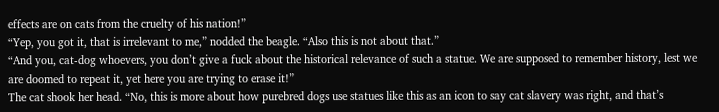effects are on cats from the cruelty of his nation!”
“Yep, you got it, that is irrelevant to me,” nodded the beagle. “Also this is not about that.”
“And you, cat-dog whoevers, you don’t give a fuck about the historical relevance of such a statue. We are supposed to remember history, lest we are doomed to repeat it, yet here you are trying to erase it!”
The cat shook her head. “No, this is more about how purebred dogs use statues like this as an icon to say cat slavery was right, and that’s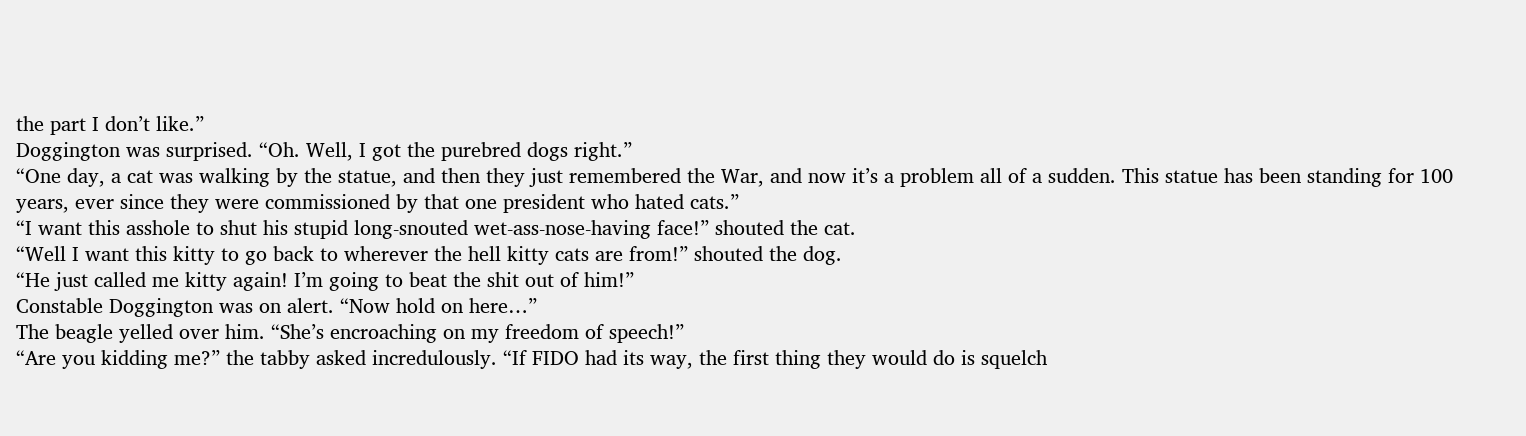the part I don’t like.”
Doggington was surprised. “Oh. Well, I got the purebred dogs right.”
“One day, a cat was walking by the statue, and then they just remembered the War, and now it’s a problem all of a sudden. This statue has been standing for 100 years, ever since they were commissioned by that one president who hated cats.”
“I want this asshole to shut his stupid long-snouted wet-ass-nose-having face!” shouted the cat.
“Well I want this kitty to go back to wherever the hell kitty cats are from!” shouted the dog.
“He just called me kitty again! I’m going to beat the shit out of him!”
Constable Doggington was on alert. “Now hold on here…”
The beagle yelled over him. “She’s encroaching on my freedom of speech!”
“Are you kidding me?” the tabby asked incredulously. “If FIDO had its way, the first thing they would do is squelch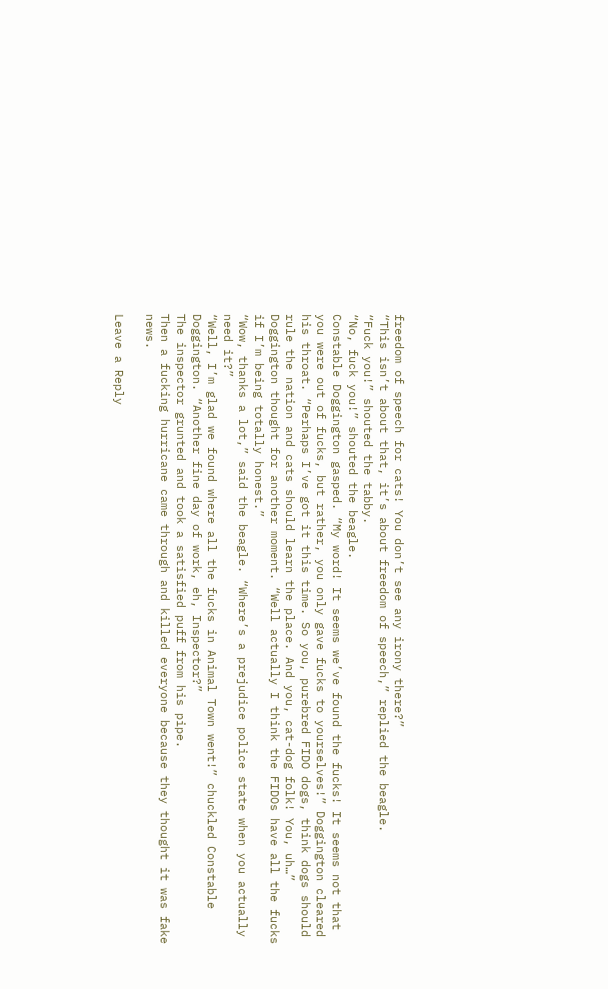freedom of speech for cats! You don’t see any irony there?”
“This isn’t about that, it’s about freedom of speech,” replied the beagle.
“Fuck you!” shouted the tabby.
“No, fuck you!” shouted the beagle.
Constable Doggington gasped. “My word! It seems we’ve found the fucks! It seems not that you were out of fucks, but rather, you only gave fucks to yourselves!” Doggington cleared his throat. “Perhaps I’ve got it this time. So you, purebred FIDO dogs, think dogs should rule the nation and cats should learn the place. And you, cat-dog folk! You, uh…”
Doggington thought for another moment. “Well actually I think the FIDOs have all the fucks if I’m being totally honest.”
“Wow, thanks a lot,” said the beagle. “Where’s a prejudice police state when you actually need it?”
“Well, I’m glad we found where all the fucks in Animal Town went!” chuckled Constable Doggington. “Another fine day of work, eh, Inspector?”
The inspector grunted and took a satisfied puff from his pipe.
Then a fucking hurricane came through and killed everyone because they thought it was fake news.

Leave a Reply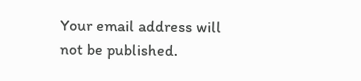Your email address will not be published.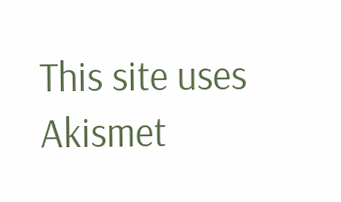This site uses Akismet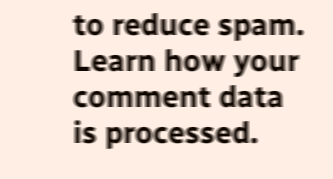to reduce spam. Learn how your comment data is processed.